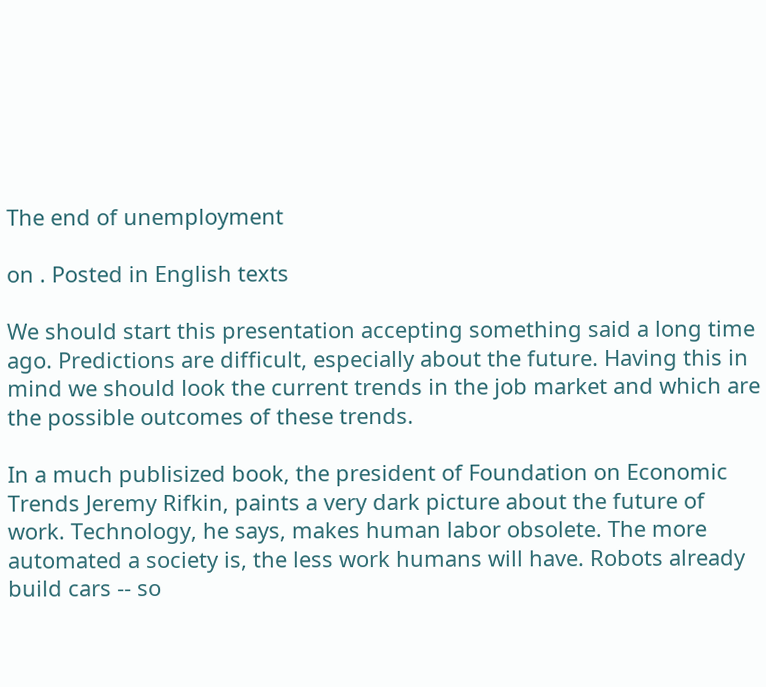The end of unemployment

on . Posted in English texts

We should start this presentation accepting something said a long time ago. Predictions are difficult, especially about the future. Having this in mind we should look the current trends in the job market and which are the possible outcomes of these trends.

In a much publisized book, the president of Foundation on Economic Trends Jeremy Rifkin, paints a very dark picture about the future of work. Technology, he says, makes human labor obsolete. The more automated a society is, the less work humans will have. Robots already build cars -- so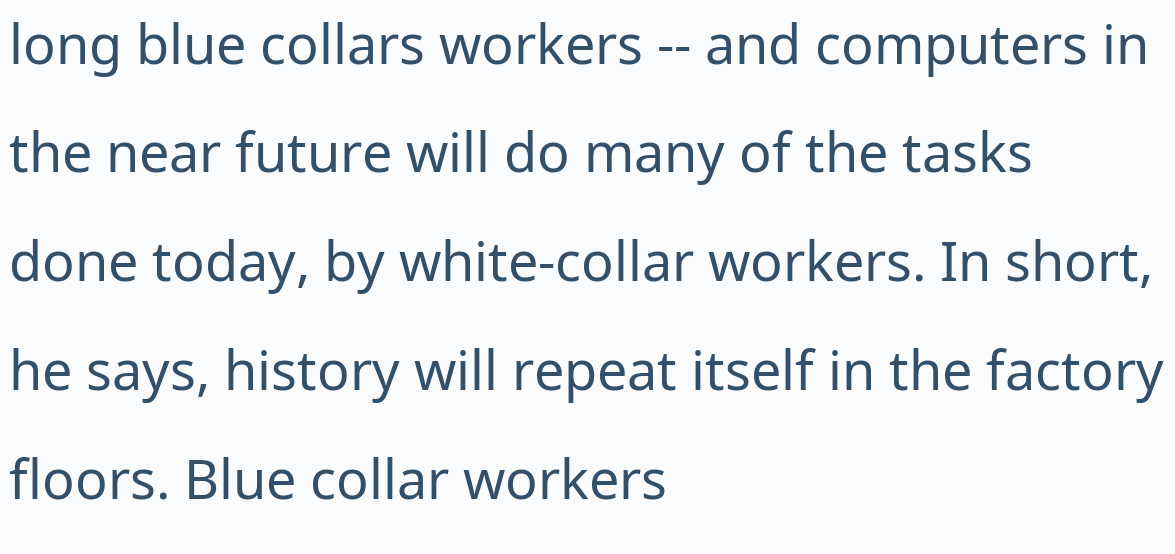long blue collars workers -- and computers in the near future will do many of the tasks done today, by white-collar workers. In short, he says, history will repeat itself in the factory floors. Blue collar workers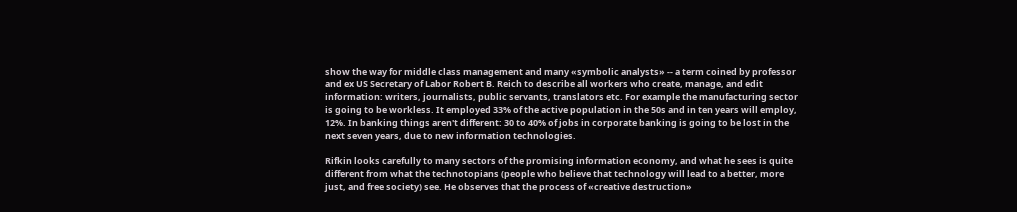show the way for middle class management and many «symbolic analysts» -- a term coined by professor and ex US Secretary of Labor Robert B. Reich to describe all workers who create, manage, and edit information: writers, journalists, public servants, translators etc. For example the manufacturing sector is going to be workless. It employed 33% of the active population in the 50s and in ten years will employ, 12%. In banking things aren't different: 30 to 40% of jobs in corporate banking is going to be lost in the next seven years, due to new information technologies.

Rifkin looks carefully to many sectors of the promising information economy, and what he sees is quite different from what the technotopians (people who believe that technology will lead to a better, more just, and free society) see. He observes that the process of «creative destruction»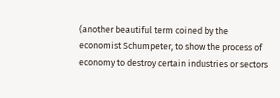(another beautiful term coined by the economist Schumpeter, to show the process of economy to destroy certain industries or sectors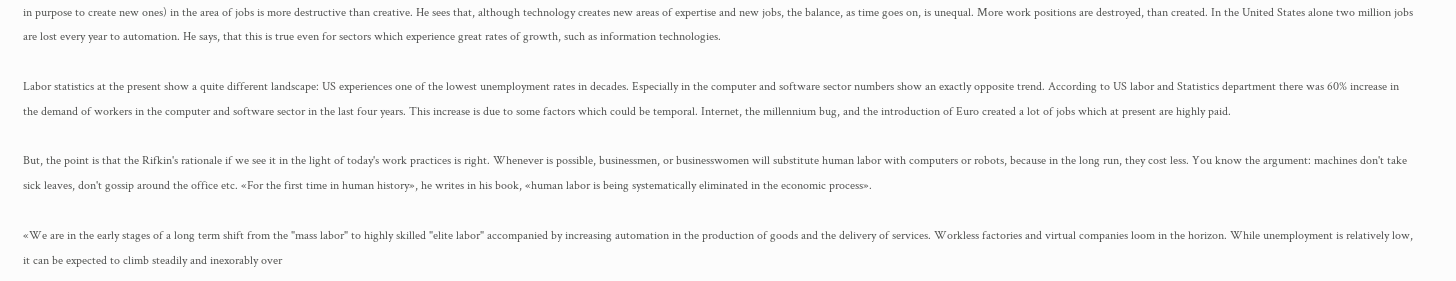in purpose to create new ones) in the area of jobs is more destructive than creative. He sees that, although technology creates new areas of expertise and new jobs, the balance, as time goes on, is unequal. More work positions are destroyed, than created. In the United States alone two million jobs are lost every year to automation. He says, that this is true even for sectors which experience great rates of growth, such as information technologies.

Labor statistics at the present show a quite different landscape: US experiences one of the lowest unemployment rates in decades. Especially in the computer and software sector numbers show an exactly opposite trend. According to US labor and Statistics department there was 60% increase in the demand of workers in the computer and software sector in the last four years. This increase is due to some factors which could be temporal. Internet, the millennium bug, and the introduction of Euro created a lot of jobs which at present are highly paid.

But, the point is that the Rifkin's rationale if we see it in the light of today's work practices is right. Whenever is possible, businessmen, or businesswomen will substitute human labor with computers or robots, because in the long run, they cost less. You know the argument: machines don't take sick leaves, don't gossip around the office etc. «For the first time in human history», he writes in his book, «human labor is being systematically eliminated in the economic process».

«We are in the early stages of a long term shift from the "mass labor" to highly skilled "elite labor" accompanied by increasing automation in the production of goods and the delivery of services. Workless factories and virtual companies loom in the horizon. While unemployment is relatively low, it can be expected to climb steadily and inexorably over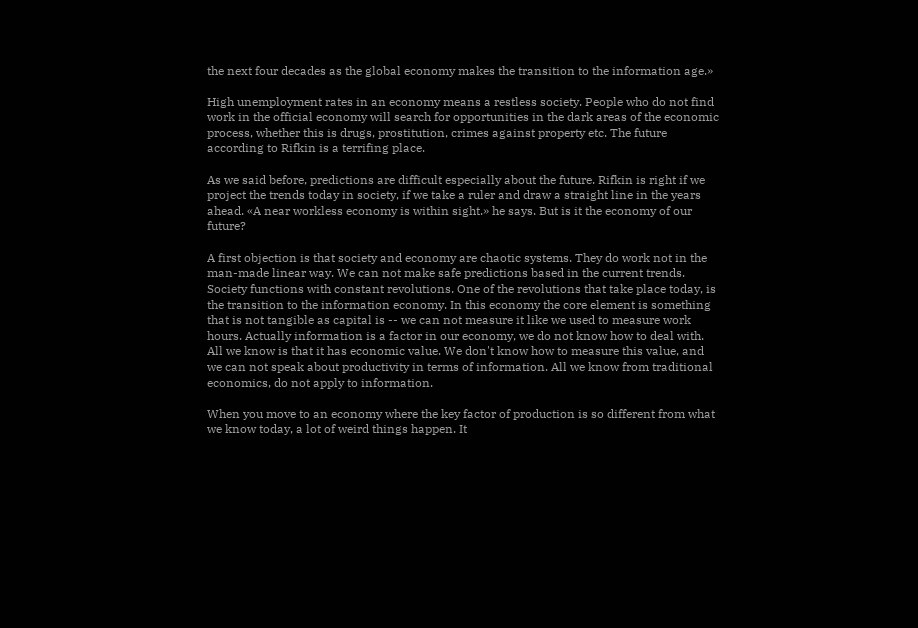the next four decades as the global economy makes the transition to the information age.»

High unemployment rates in an economy means a restless society. People who do not find work in the official economy will search for opportunities in the dark areas of the economic process, whether this is drugs, prostitution, crimes against property etc. The future according to Rifkin is a terrifing place.

As we said before, predictions are difficult especially about the future. Rifkin is right if we project the trends today in society, if we take a ruler and draw a straight line in the years ahead. «A near workless economy is within sight.» he says. But is it the economy of our future?

A first objection is that society and economy are chaotic systems. They do work not in the man-made linear way. We can not make safe predictions based in the current trends. Society functions with constant revolutions. One of the revolutions that take place today, is the transition to the information economy. In this economy the core element is something that is not tangible as capital is -- we can not measure it like we used to measure work hours. Actually information is a factor in our economy, we do not know how to deal with. All we know is that it has economic value. We don't know how to measure this value, and we can not speak about productivity in terms of information. All we know from traditional economics, do not apply to information.

When you move to an economy where the key factor of production is so different from what we know today, a lot of weird things happen. It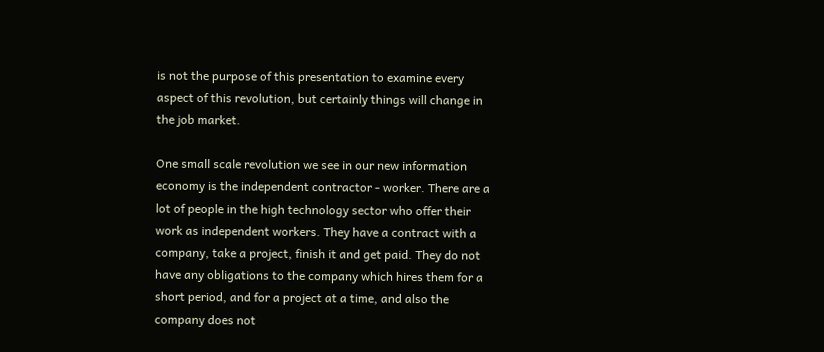is not the purpose of this presentation to examine every aspect of this revolution, but certainly things will change in the job market.

One small scale revolution we see in our new information economy is the independent contractor - worker. There are a lot of people in the high technology sector who offer their work as independent workers. They have a contract with a company, take a project, finish it and get paid. They do not have any obligations to the company which hires them for a short period, and for a project at a time, and also the company does not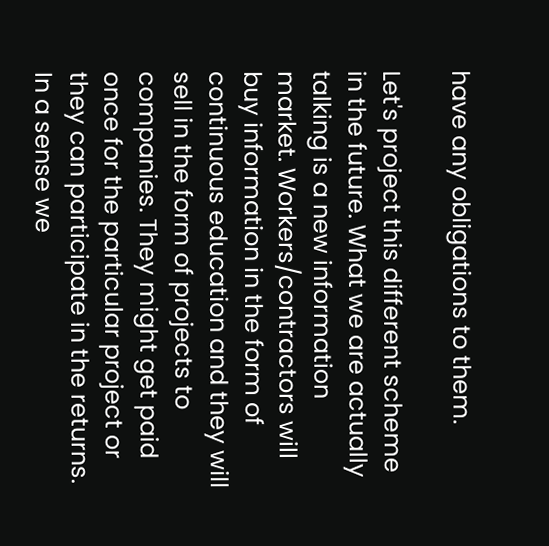have any obligations to them.

Let's project this different scheme in the future. What we are actually talking is a new information market. Workers/contractors will buy information in the form of continuous education and they will sell in the form of projects to companies. They might get paid once for the particular project or they can participate in the returns. In a sense we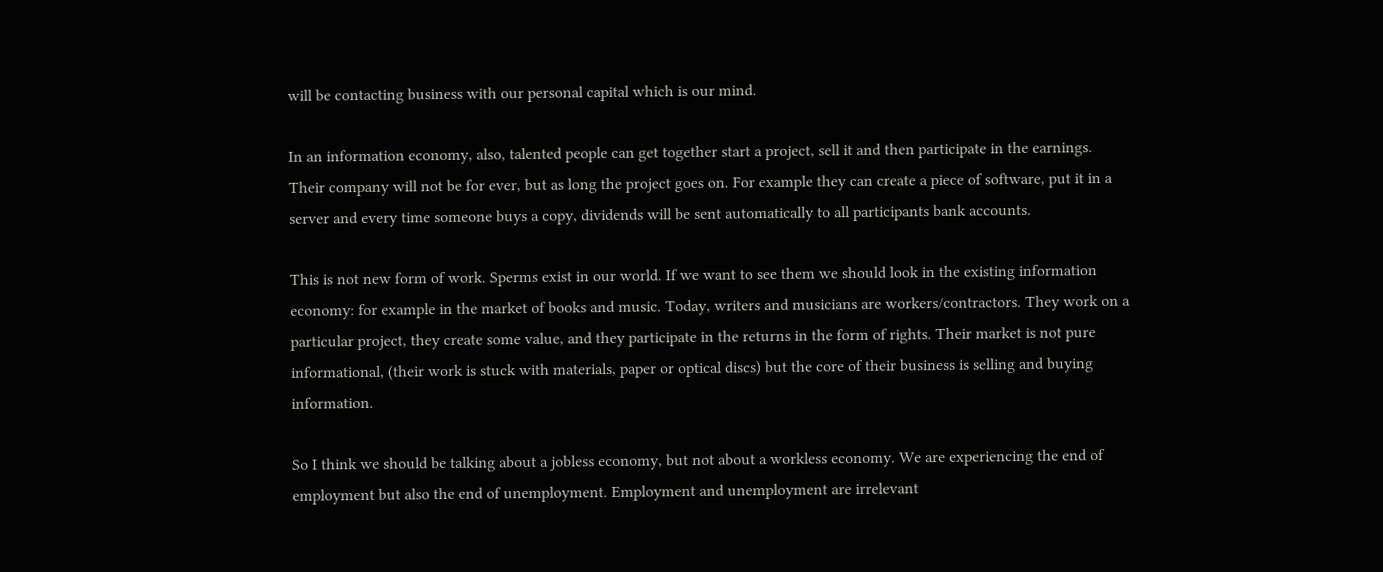will be contacting business with our personal capital which is our mind.

In an information economy, also, talented people can get together start a project, sell it and then participate in the earnings. Their company will not be for ever, but as long the project goes on. For example they can create a piece of software, put it in a server and every time someone buys a copy, dividends will be sent automatically to all participants bank accounts.

This is not new form of work. Sperms exist in our world. If we want to see them we should look in the existing information economy: for example in the market of books and music. Today, writers and musicians are workers/contractors. They work on a particular project, they create some value, and they participate in the returns in the form of rights. Their market is not pure informational, (their work is stuck with materials, paper or optical discs) but the core of their business is selling and buying information.

So I think we should be talking about a jobless economy, but not about a workless economy. We are experiencing the end of employment but also the end of unemployment. Employment and unemployment are irrelevant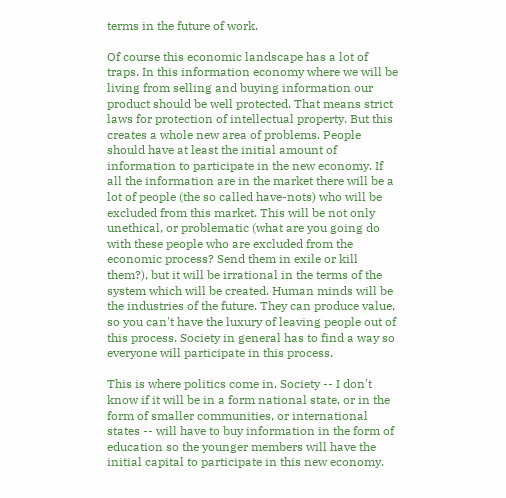terms in the future of work.

Of course this economic landscape has a lot of traps. In this information economy where we will be living from selling and buying information our product should be well protected. That means strict laws for protection of intellectual property. But this creates a whole new area of problems. People should have at least the initial amount of information to participate in the new economy. If all the information are in the market there will be a lot of people (the so called have-nots) who will be excluded from this market. This will be not only unethical, or problematic (what are you going do with these people who are excluded from the economic process? Send them in exile or kill them?), but it will be irrational in the terms of the system which will be created. Human minds will be the industries of the future. They can produce value, so you can't have the luxury of leaving people out of this process. Society in general has to find a way so everyone will participate in this process.

This is where politics come in. Society -- I don't know if it will be in a form national state, or in the form of smaller communities, or international states -- will have to buy information in the form of education so the younger members will have the initial capital to participate in this new economy.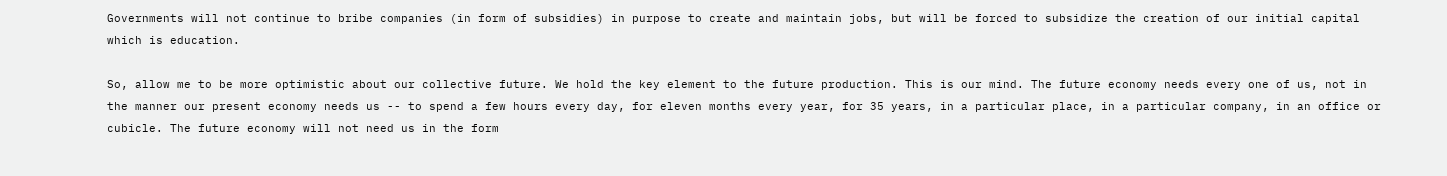Governments will not continue to bribe companies (in form of subsidies) in purpose to create and maintain jobs, but will be forced to subsidize the creation of our initial capital which is education.

So, allow me to be more optimistic about our collective future. We hold the key element to the future production. This is our mind. The future economy needs every one of us, not in the manner our present economy needs us -- to spend a few hours every day, for eleven months every year, for 35 years, in a particular place, in a particular company, in an office or cubicle. The future economy will not need us in the form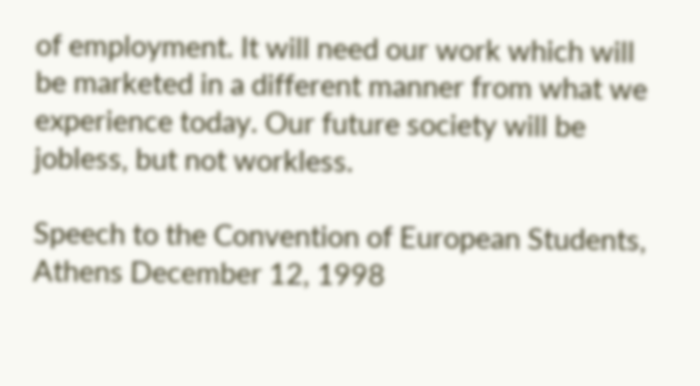of employment. It will need our work which will be marketed in a different manner from what we experience today. Our future society will be jobless, but not workless.

Speech to the Convention of European Students, Athens December 12, 1998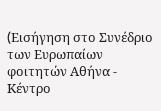(Eισήγηση στο Συνέδριο των Eυρωπαίων φοιτητών Aθήνα - Kέντρο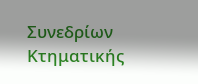Συνεδρίων Kτηματικής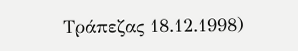Tράπεζας 18.12.1998)